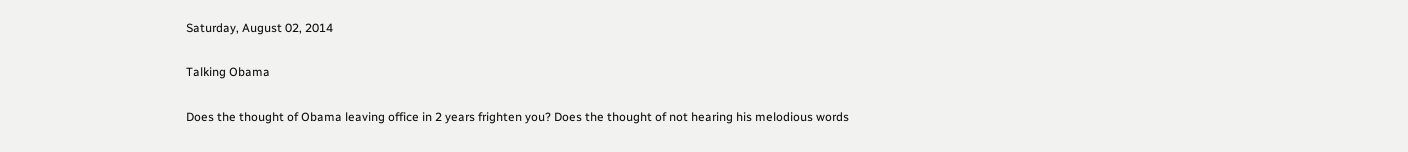Saturday, August 02, 2014

Talking Obama

Does the thought of Obama leaving office in 2 years frighten you? Does the thought of not hearing his melodious words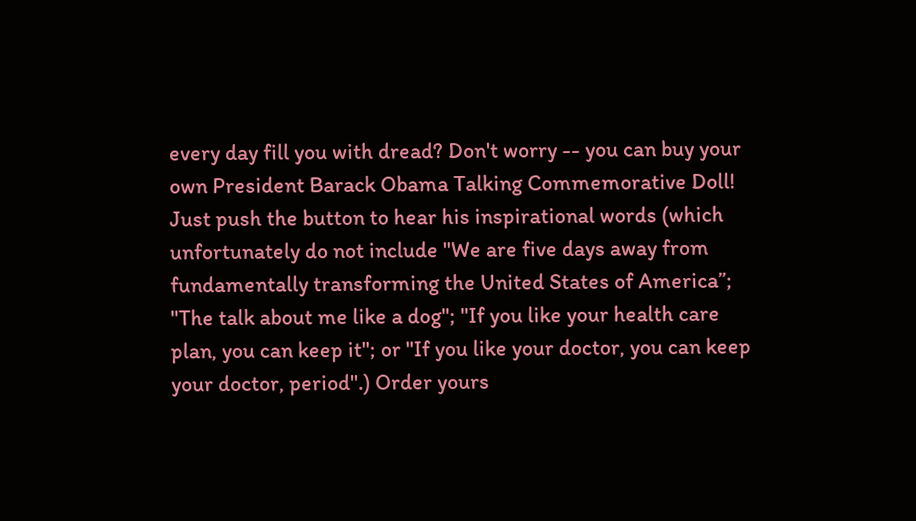every day fill you with dread? Don't worry -- you can buy your own President Barack Obama Talking Commemorative Doll! Just push the button to hear his inspirational words (which unfortunately do not include "We are five days away from fundamentally transforming the United States of America”; "The talk about me like a dog"; "If you like your health care plan, you can keep it"; or "If you like your doctor, you can keep your doctor, period".) Order yours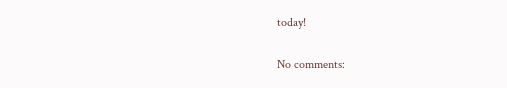today!

No comments: